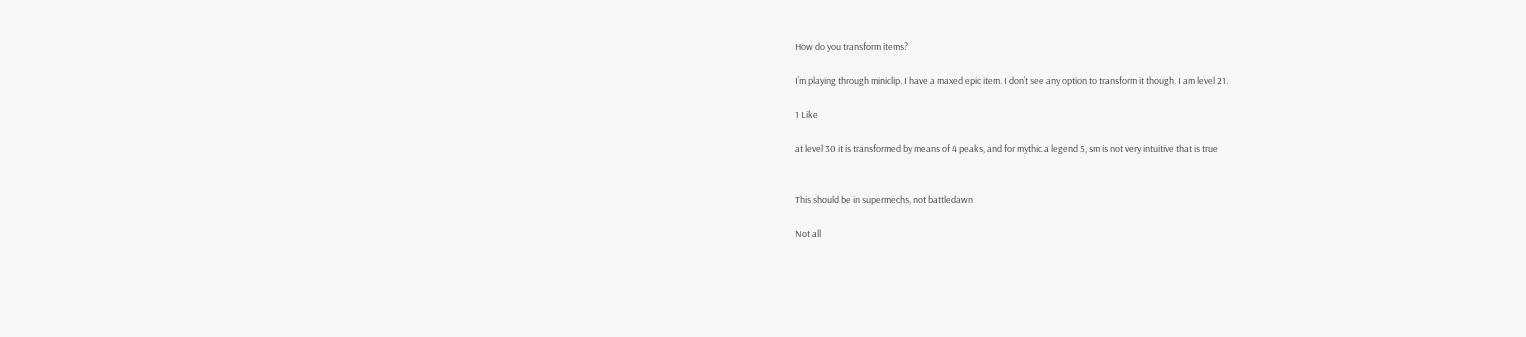How do you transform items?

I’m playing through miniclip. I have a maxed epic item. I don’t see any option to transform it though. I am level 21.

1 Like

at level 30 it is transformed by means of 4 peaks, and for mythic a legend 5, sm is not very intuitive that is true


This should be in supermechs, not battledawn

Not all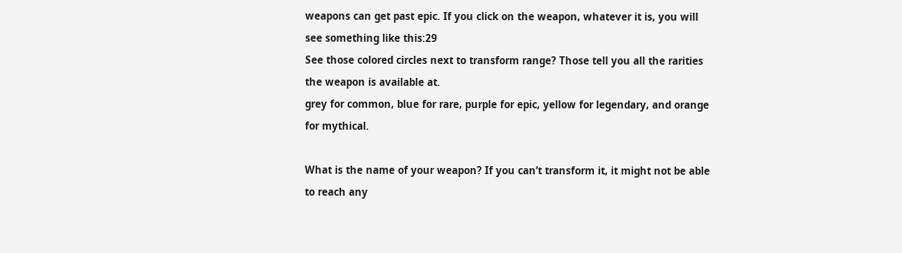weapons can get past epic. If you click on the weapon, whatever it is, you will see something like this:29
See those colored circles next to transform range? Those tell you all the rarities the weapon is available at.
grey for common, blue for rare, purple for epic, yellow for legendary, and orange for mythical.

What is the name of your weapon? If you can’t transform it, it might not be able to reach any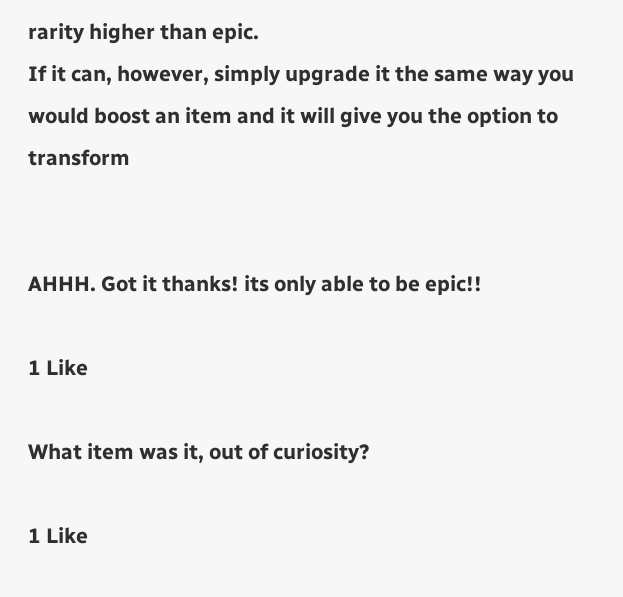rarity higher than epic.
If it can, however, simply upgrade it the same way you would boost an item and it will give you the option to transform


AHHH. Got it thanks! its only able to be epic!!

1 Like

What item was it, out of curiosity?

1 Like